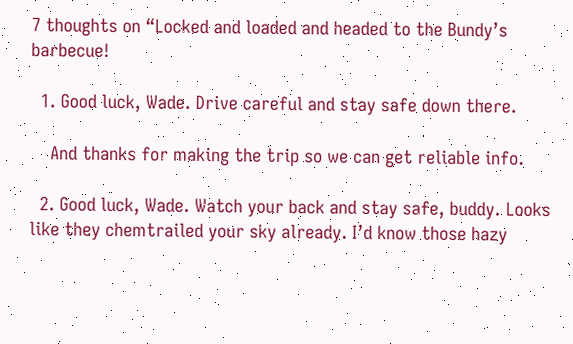7 thoughts on “Locked and loaded and headed to the Bundy’s barbecue!

  1. Good luck, Wade. Drive careful and stay safe down there.

    And thanks for making the trip so we can get reliable info.

  2. Good luck, Wade. Watch your back and stay safe, buddy. Looks like they chemtrailed your sky already. I’d know those hazy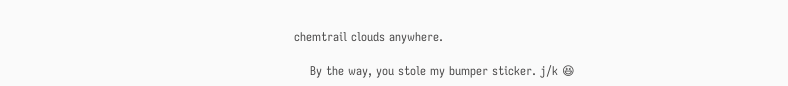chemtrail clouds anywhere.

    By the way, you stole my bumper sticker. j/k 😆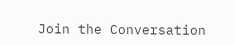Join the Conversation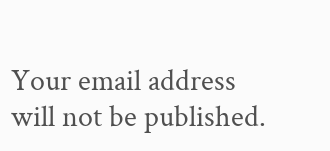Your email address will not be published.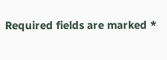Required fields are marked *